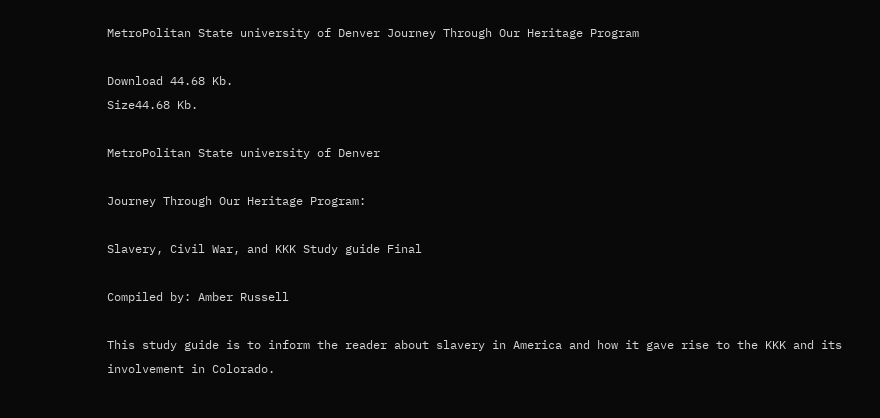MetroPolitan State university of Denver Journey Through Our Heritage Program

Download 44.68 Kb.
Size44.68 Kb.

MetroPolitan State university of Denver

Journey Through Our Heritage Program:

Slavery, Civil War, and KKK Study guide Final

Compiled by: Amber Russell

This study guide is to inform the reader about slavery in America and how it gave rise to the KKK and its involvement in Colorado.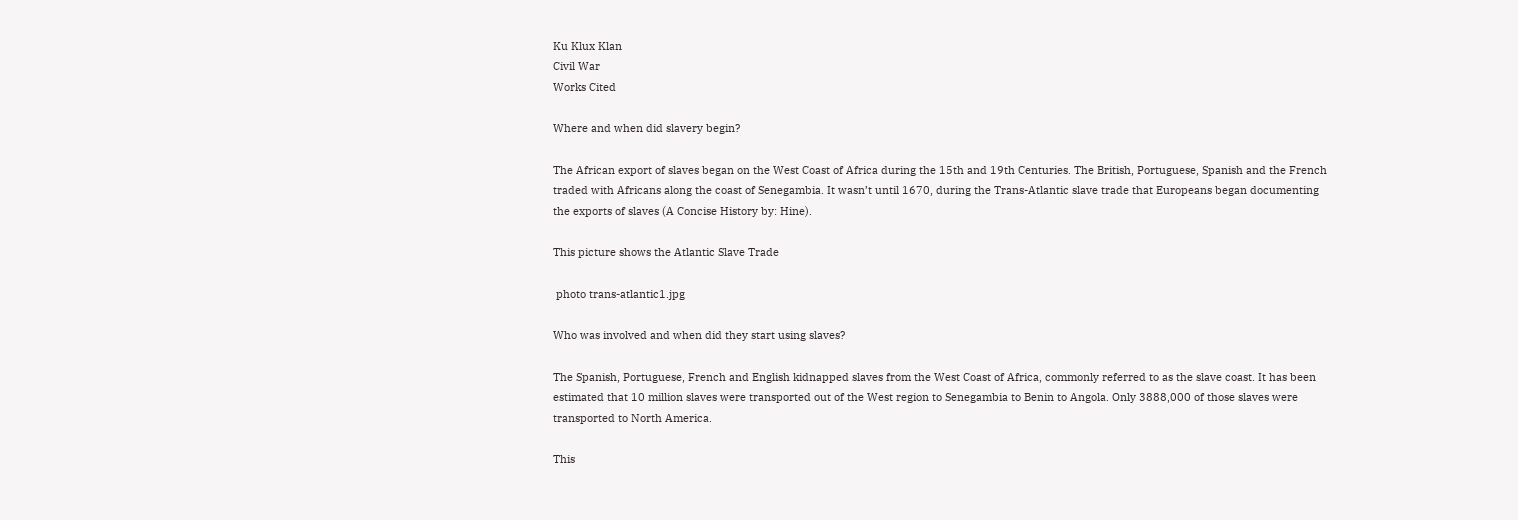Ku Klux Klan
Civil War
Works Cited

Where and when did slavery begin?

The African export of slaves began on the West Coast of Africa during the 15th and 19th Centuries. The British, Portuguese, Spanish and the French traded with Africans along the coast of Senegambia. It wasn’t until 1670, during the Trans-Atlantic slave trade that Europeans began documenting the exports of slaves (A Concise History by: Hine).

This picture shows the Atlantic Slave Trade

 photo trans-atlantic1.jpg

Who was involved and when did they start using slaves?

The Spanish, Portuguese, French and English kidnapped slaves from the West Coast of Africa, commonly referred to as the slave coast. It has been estimated that 10 million slaves were transported out of the West region to Senegambia to Benin to Angola. Only 3888,000 of those slaves were transported to North America.

This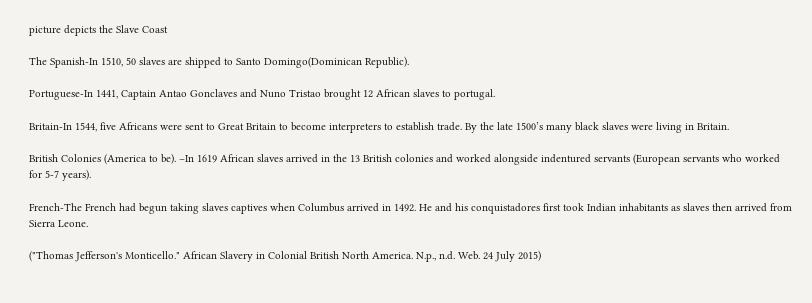picture depicts the Slave Coast

The Spanish-In 1510, 50 slaves are shipped to Santo Domingo(Dominican Republic).

Portuguese-In 1441, Captain Antao Gonclaves and Nuno Tristao brought 12 African slaves to portugal.

Britain-In 1544, five Africans were sent to Great Britain to become interpreters to establish trade. By the late 1500’s many black slaves were living in Britain.

British Colonies (America to be). –In 1619 African slaves arrived in the 13 British colonies and worked alongside indentured servants (European servants who worked for 5-7 years).

French-The French had begun taking slaves captives when Columbus arrived in 1492. He and his conquistadores first took Indian inhabitants as slaves then arrived from Sierra Leone.

("Thomas Jefferson's Monticello." African Slavery in Colonial British North America. N.p., n.d. Web. 24 July 2015)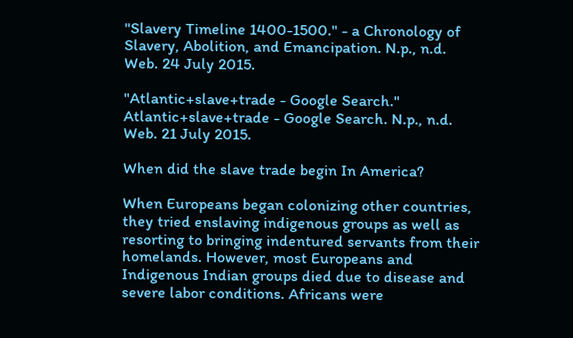"Slavery Timeline 1400-1500." - a Chronology of Slavery, Abolition, and Emancipation. N.p., n.d. Web. 24 July 2015.

"Atlantic+slave+trade - Google Search." Atlantic+slave+trade - Google Search. N.p., n.d. Web. 21 July 2015.

When did the slave trade begin In America?

When Europeans began colonizing other countries, they tried enslaving indigenous groups as well as resorting to bringing indentured servants from their homelands. However, most Europeans and Indigenous Indian groups died due to disease and severe labor conditions. Africans were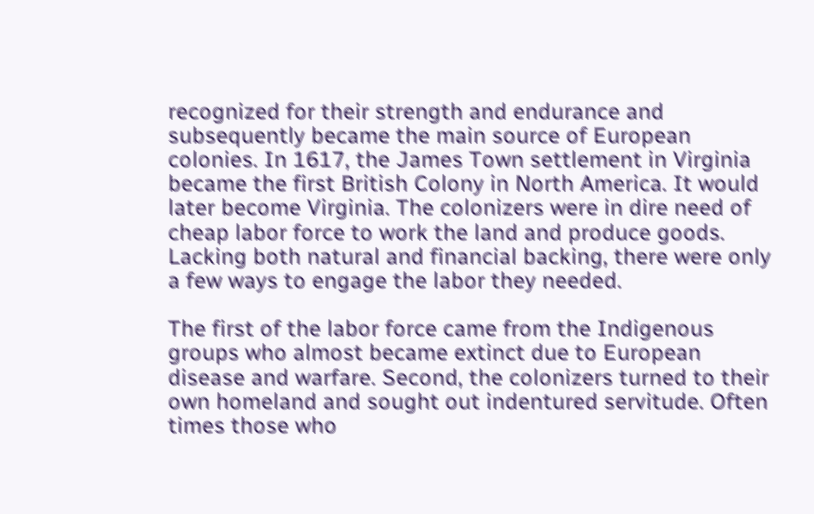recognized for their strength and endurance and subsequently became the main source of European colonies. In 1617, the James Town settlement in Virginia became the first British Colony in North America. It would later become Virginia. The colonizers were in dire need of cheap labor force to work the land and produce goods. Lacking both natural and financial backing, there were only a few ways to engage the labor they needed.

The first of the labor force came from the Indigenous groups who almost became extinct due to European disease and warfare. Second, the colonizers turned to their own homeland and sought out indentured servitude. Often times those who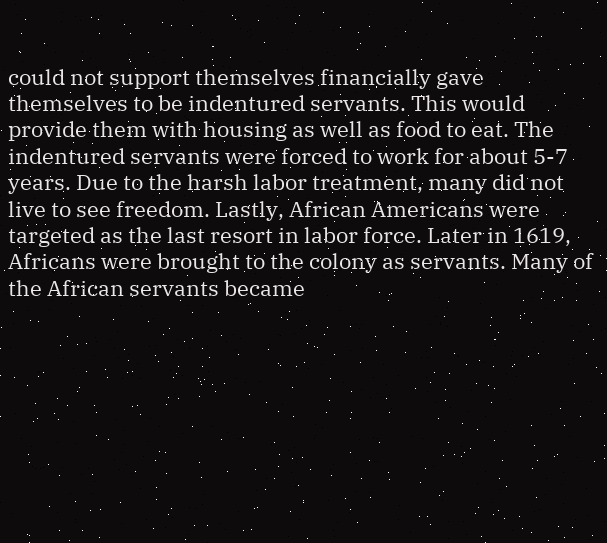could not support themselves financially gave themselves to be indentured servants. This would provide them with housing as well as food to eat. The indentured servants were forced to work for about 5-7 years. Due to the harsh labor treatment, many did not live to see freedom. Lastly, African Americans were targeted as the last resort in labor force. Later in 1619, Africans were brought to the colony as servants. Many of the African servants became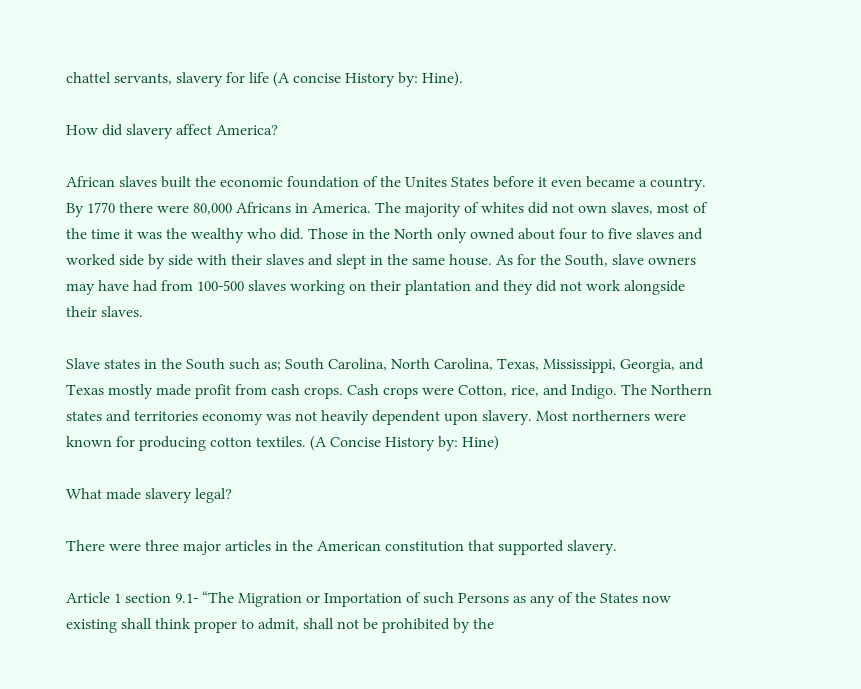chattel servants, slavery for life (A concise History by: Hine).

How did slavery affect America?

African slaves built the economic foundation of the Unites States before it even became a country. By 1770 there were 80,000 Africans in America. The majority of whites did not own slaves, most of the time it was the wealthy who did. Those in the North only owned about four to five slaves and worked side by side with their slaves and slept in the same house. As for the South, slave owners may have had from 100-500 slaves working on their plantation and they did not work alongside their slaves.

Slave states in the South such as; South Carolina, North Carolina, Texas, Mississippi, Georgia, and Texas mostly made profit from cash crops. Cash crops were Cotton, rice, and Indigo. The Northern states and territories economy was not heavily dependent upon slavery. Most northerners were known for producing cotton textiles. (A Concise History by: Hine)

What made slavery legal?

There were three major articles in the American constitution that supported slavery.

Article 1 section 9.1- “The Migration or Importation of such Persons as any of the States now existing shall think proper to admit, shall not be prohibited by the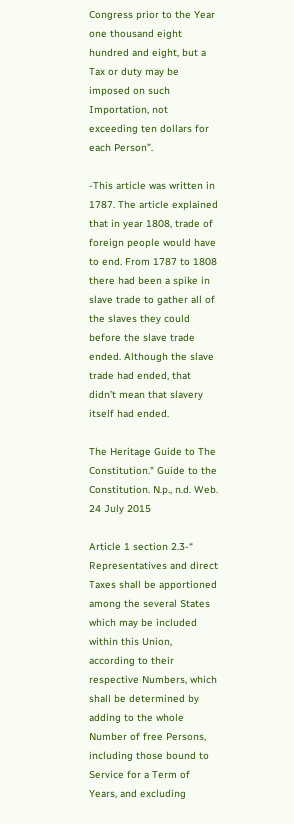Congress prior to the Year one thousand eight hundred and eight, but a Tax or duty may be imposed on such Importation, not exceeding ten dollars for each Person”.

-This article was written in 1787. The article explained that in year 1808, trade of foreign people would have to end. From 1787 to 1808 there had been a spike in slave trade to gather all of the slaves they could before the slave trade ended. Although the slave trade had ended, that didn’t mean that slavery itself had ended.

The Heritage Guide to The Constitution." Guide to the Constitution. N.p., n.d. Web. 24 July 2015

Article 1 section 2.3-“ Representatives and direct Taxes shall be apportioned among the several States which may be included within this Union, according to their respective Numbers, which shall be determined by adding to the whole Number of free Persons, including those bound to Service for a Term of Years, and excluding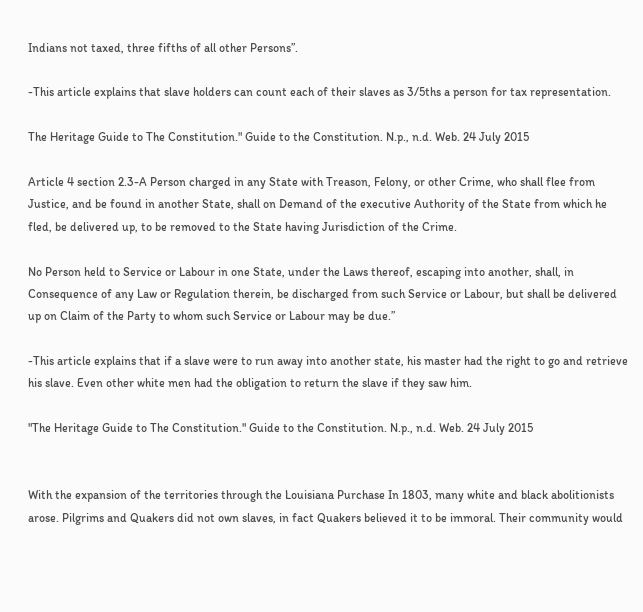Indians not taxed, three fifths of all other Persons”.

-This article explains that slave holders can count each of their slaves as 3/5ths a person for tax representation.

The Heritage Guide to The Constitution." Guide to the Constitution. N.p., n.d. Web. 24 July 2015

Article 4 section 2.3-A Person charged in any State with Treason, Felony, or other Crime, who shall flee from Justice, and be found in another State, shall on Demand of the executive Authority of the State from which he fled, be delivered up, to be removed to the State having Jurisdiction of the Crime.

No Person held to Service or Labour in one State, under the Laws thereof, escaping into another, shall, in Consequence of any Law or Regulation therein, be discharged from such Service or Labour, but shall be delivered up on Claim of the Party to whom such Service or Labour may be due.”

-This article explains that if a slave were to run away into another state, his master had the right to go and retrieve his slave. Even other white men had the obligation to return the slave if they saw him.

"The Heritage Guide to The Constitution." Guide to the Constitution. N.p., n.d. Web. 24 July 2015


With the expansion of the territories through the Louisiana Purchase In 1803, many white and black abolitionists arose. Pilgrims and Quakers did not own slaves, in fact Quakers believed it to be immoral. Their community would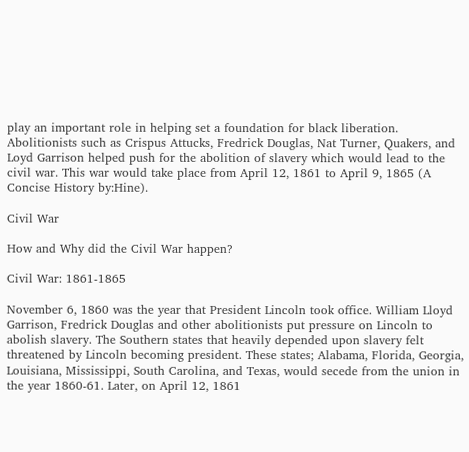play an important role in helping set a foundation for black liberation. Abolitionists such as Crispus Attucks, Fredrick Douglas, Nat Turner, Quakers, and Loyd Garrison helped push for the abolition of slavery which would lead to the civil war. This war would take place from April 12, 1861 to April 9, 1865 (A Concise History by:Hine).

Civil War

How and Why did the Civil War happen?

Civil War: 1861-1865

November 6, 1860 was the year that President Lincoln took office. William Lloyd Garrison, Fredrick Douglas and other abolitionists put pressure on Lincoln to abolish slavery. The Southern states that heavily depended upon slavery felt threatened by Lincoln becoming president. These states; Alabama, Florida, Georgia, Louisiana, Mississippi, South Carolina, and Texas, would secede from the union in the year 1860-61. Later, on April 12, 1861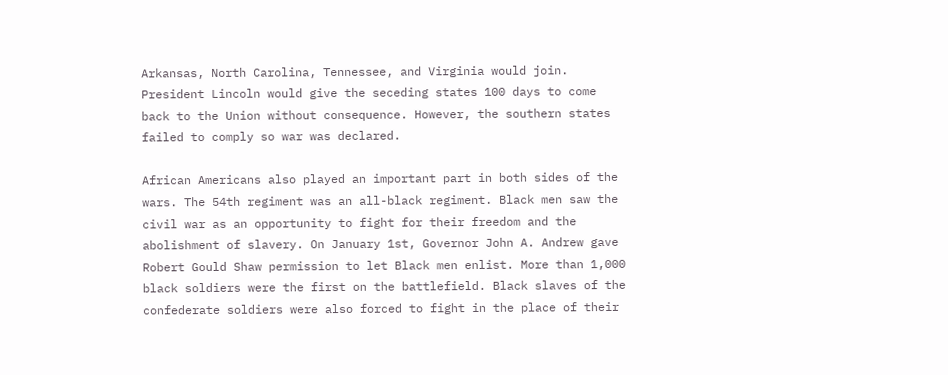Arkansas, North Carolina, Tennessee, and Virginia would join. President Lincoln would give the seceding states 100 days to come back to the Union without consequence. However, the southern states failed to comply so war was declared.

African Americans also played an important part in both sides of the wars. The 54th regiment was an all-black regiment. Black men saw the civil war as an opportunity to fight for their freedom and the abolishment of slavery. On January 1st, Governor John A. Andrew gave Robert Gould Shaw permission to let Black men enlist. More than 1,000 black soldiers were the first on the battlefield. Black slaves of the confederate soldiers were also forced to fight in the place of their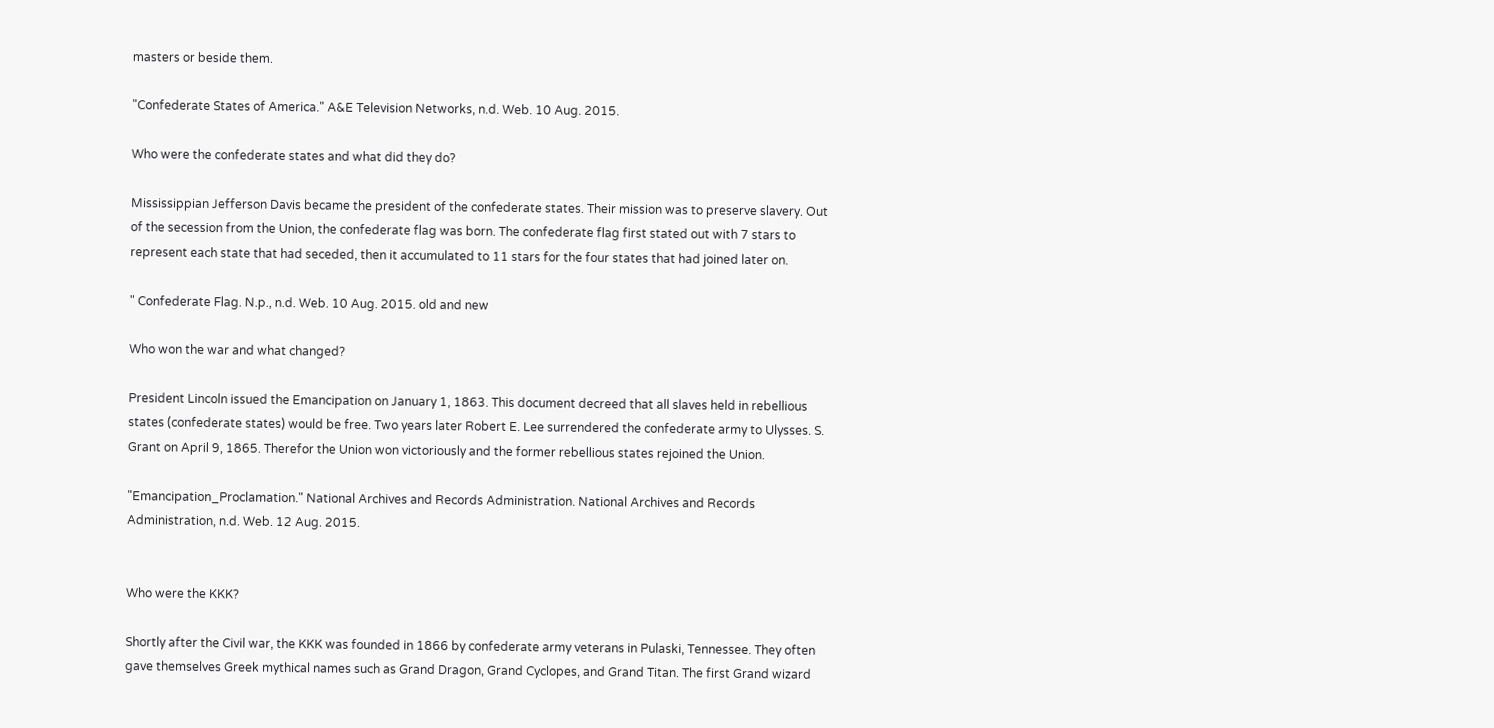masters or beside them.

"Confederate States of America." A&E Television Networks, n.d. Web. 10 Aug. 2015.

Who were the confederate states and what did they do?

Mississippian Jefferson Davis became the president of the confederate states. Their mission was to preserve slavery. Out of the secession from the Union, the confederate flag was born. The confederate flag first stated out with 7 stars to represent each state that had seceded, then it accumulated to 11 stars for the four states that had joined later on.

" Confederate Flag. N.p., n.d. Web. 10 Aug. 2015. old and new

Who won the war and what changed?

President Lincoln issued the Emancipation on January 1, 1863. This document decreed that all slaves held in rebellious states (confederate states) would be free. Two years later Robert E. Lee surrendered the confederate army to Ulysses. S. Grant on April 9, 1865. Therefor the Union won victoriously and the former rebellious states rejoined the Union.

"Emancipation_Proclamation." National Archives and Records Administration. National Archives and Records Administration, n.d. Web. 12 Aug. 2015.


Who were the KKK?

Shortly after the Civil war, the KKK was founded in 1866 by confederate army veterans in Pulaski, Tennessee. They often gave themselves Greek mythical names such as Grand Dragon, Grand Cyclopes, and Grand Titan. The first Grand wizard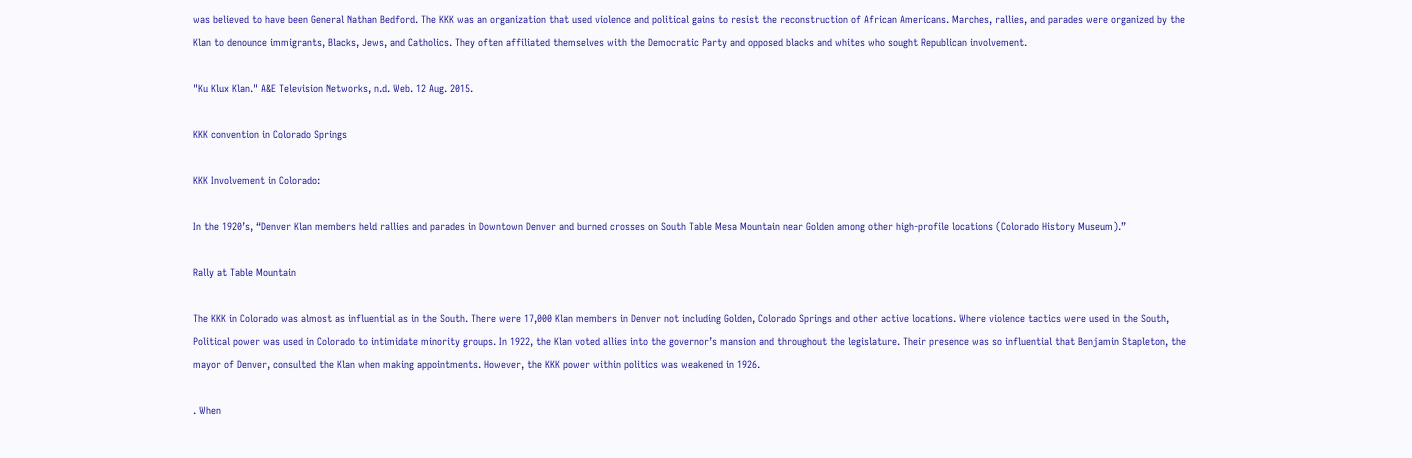was believed to have been General Nathan Bedford. The KKK was an organization that used violence and political gains to resist the reconstruction of African Americans. Marches, rallies, and parades were organized by the Klan to denounce immigrants, Blacks, Jews, and Catholics. They often affiliated themselves with the Democratic Party and opposed blacks and whites who sought Republican involvement.

"Ku Klux Klan." A&E Television Networks, n.d. Web. 12 Aug. 2015.

KKK convention in Colorado Springs

KKK Involvement in Colorado:

In the 1920’s, “Denver Klan members held rallies and parades in Downtown Denver and burned crosses on South Table Mesa Mountain near Golden among other high-profile locations (Colorado History Museum).”

Rally at Table Mountain

The KKK in Colorado was almost as influential as in the South. There were 17,000 Klan members in Denver not including Golden, Colorado Springs and other active locations. Where violence tactics were used in the South, Political power was used in Colorado to intimidate minority groups. In 1922, the Klan voted allies into the governor’s mansion and throughout the legislature. Their presence was so influential that Benjamin Stapleton, the mayor of Denver, consulted the Klan when making appointments. However, the KKK power within politics was weakened in 1926.

. When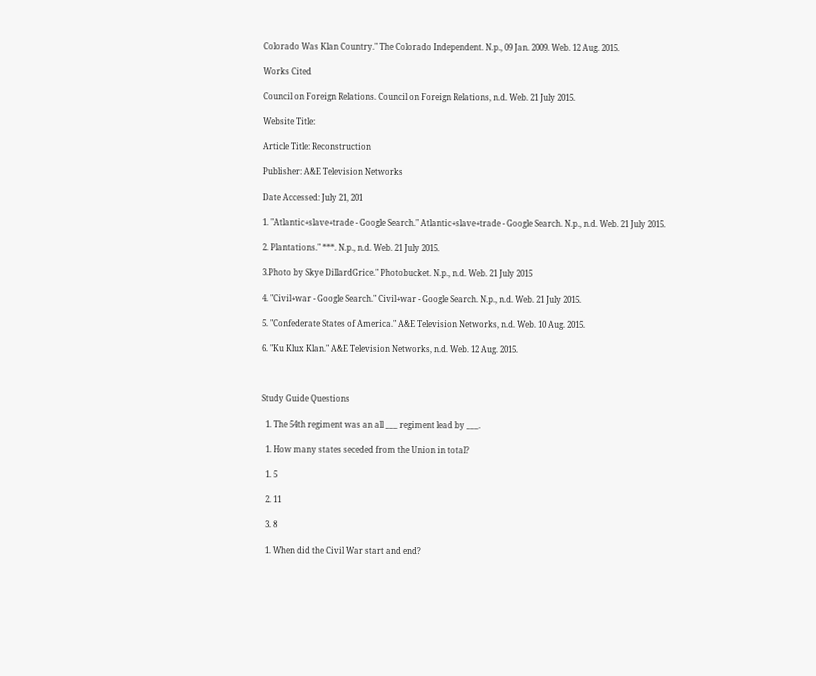Colorado Was Klan Country." The Colorado Independent. N.p., 09 Jan. 2009. Web. 12 Aug. 2015.

Works Cited

Council on Foreign Relations. Council on Foreign Relations, n.d. Web. 21 July 2015.

Website Title:

Article Title: Reconstruction

Publisher: A&E Television Networks

Date Accessed: July 21, 201

1. "Atlantic+slave+trade - Google Search." Atlantic+slave+trade - Google Search. N.p., n.d. Web. 21 July 2015.

2. Plantations." ***. N.p., n.d. Web. 21 July 2015.

3.Photo by Skye DillardGrice." Photobucket. N.p., n.d. Web. 21 July 2015

4. "Civil+war - Google Search." Civil+war - Google Search. N.p., n.d. Web. 21 July 2015.

5. "Confederate States of America." A&E Television Networks, n.d. Web. 10 Aug. 2015.

6. "Ku Klux Klan." A&E Television Networks, n.d. Web. 12 Aug. 2015.



Study Guide Questions

  1. The 54th regiment was an all ___ regiment lead by ___.

  1. How many states seceded from the Union in total?

  1. 5

  2. 11

  3. 8

  1. When did the Civil War start and end?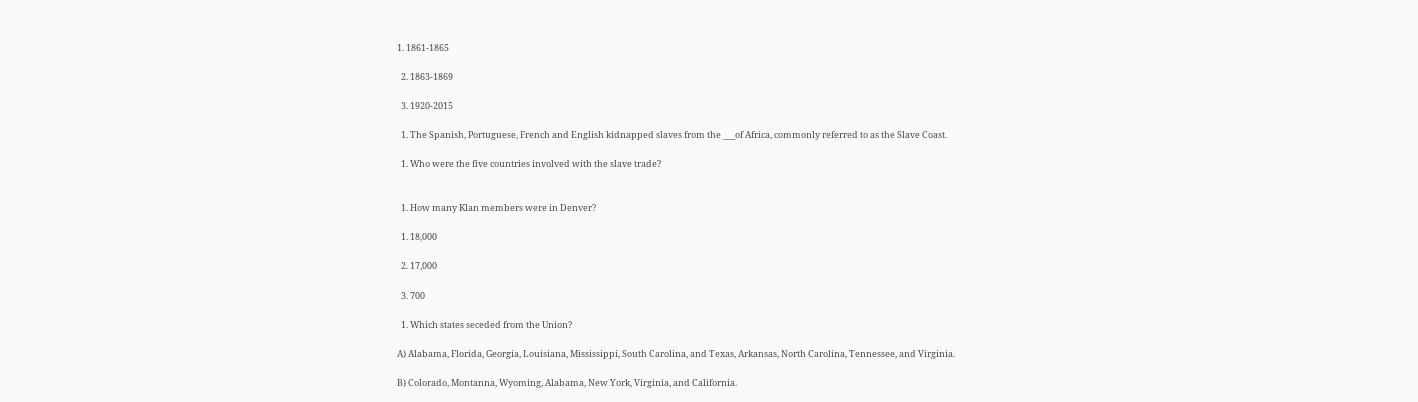1. 1861-1865

  2. 1863-1869

  3. 1920-2015

  1. The Spanish, Portuguese, French and English kidnapped slaves from the ___of Africa, commonly referred to as the Slave Coast.

  1. Who were the five countries involved with the slave trade?


  1. How many Klan members were in Denver?

  1. 18,000

  2. 17,000

  3. 700

  1. Which states seceded from the Union?

A) Alabama, Florida, Georgia, Louisiana, Mississippi, South Carolina, and Texas, Arkansas, North Carolina, Tennessee, and Virginia.

B) Colorado, Montanna, Wyoming, Alabama, New York, Virginia, and California.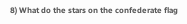8) What do the stars on the confederate flag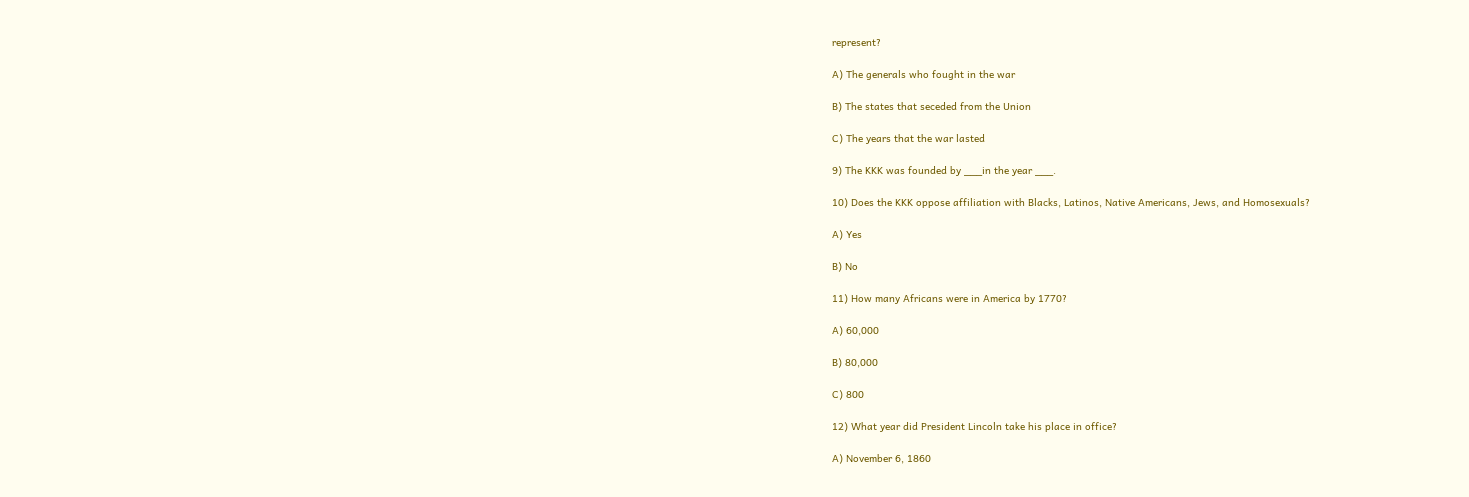represent?

A) The generals who fought in the war

B) The states that seceded from the Union

C) The years that the war lasted

9) The KKK was founded by ___in the year ___.

10) Does the KKK oppose affiliation with Blacks, Latinos, Native Americans, Jews, and Homosexuals?

A) Yes

B) No

11) How many Africans were in America by 1770?

A) 60,000

B) 80,000

C) 800

12) What year did President Lincoln take his place in office?

A) November 6, 1860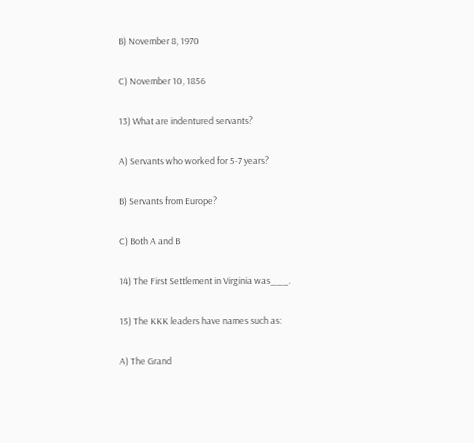B) November 8, 1970

C) November 10, 1856

13) What are indentured servants?

A) Servants who worked for 5-7 years?

B) Servants from Europe?

C) Both A and B

14) The First Settlement in Virginia was___.

15) The KKK leaders have names such as:

A) The Grand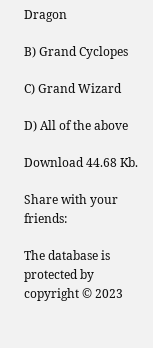Dragon

B) Grand Cyclopes

C) Grand Wizard

D) All of the above

Download 44.68 Kb.

Share with your friends:

The database is protected by copyright © 2023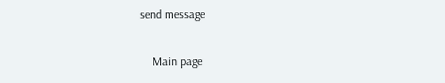send message

    Main page